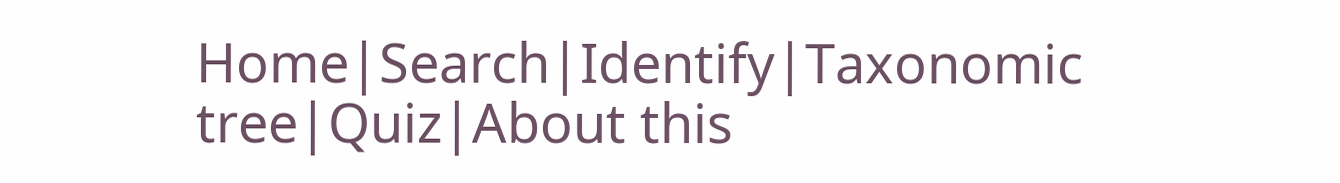Home|Search|Identify|Taxonomic tree|Quiz|About this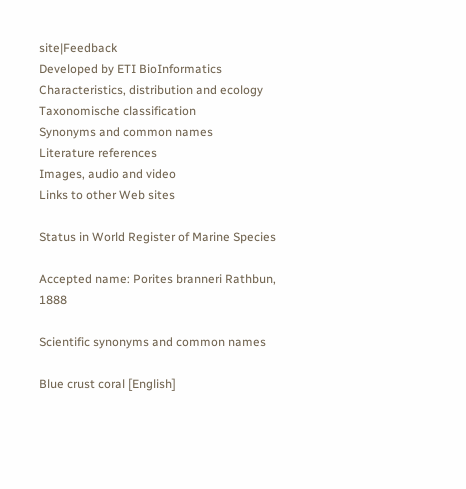site|Feedback
Developed by ETI BioInformatics
Characteristics, distribution and ecology
Taxonomische classification
Synonyms and common names
Literature references
Images, audio and video
Links to other Web sites

Status in World Register of Marine Species

Accepted name: Porites branneri Rathbun, 1888

Scientific synonyms and common names

Blue crust coral [English]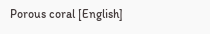Porous coral [English]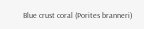Blue crust coral (Porites branneri)